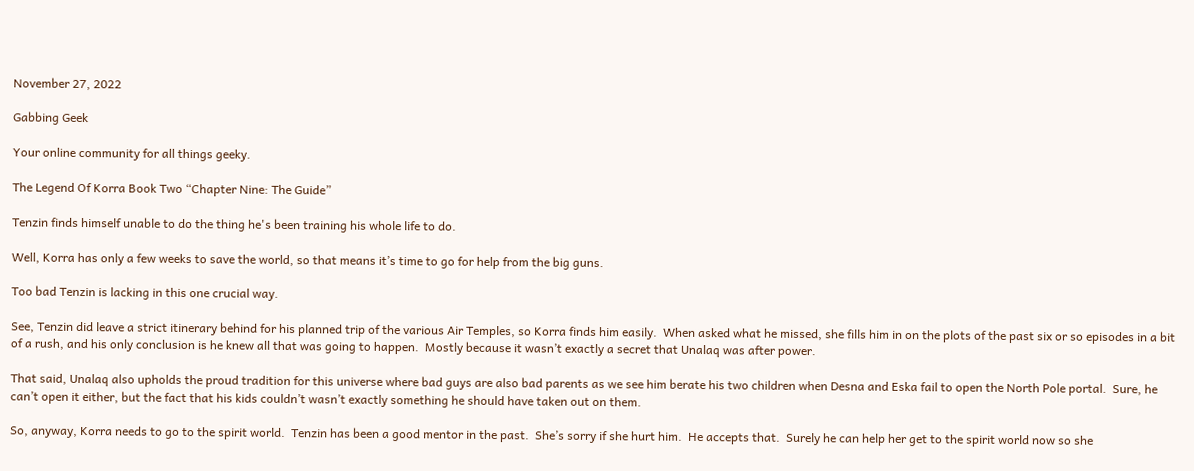November 27, 2022

Gabbing Geek

Your online community for all things geeky.

The Legend Of Korra Book Two “Chapter Nine: The Guide”

Tenzin finds himself unable to do the thing he's been training his whole life to do.

Well, Korra has only a few weeks to save the world, so that means it’s time to go for help from the big guns.

Too bad Tenzin is lacking in this one crucial way.

See, Tenzin did leave a strict itinerary behind for his planned trip of the various Air Temples, so Korra finds him easily.  When asked what he missed, she fills him in on the plots of the past six or so episodes in a bit of a rush, and his only conclusion is he knew all that was going to happen.  Mostly because it wasn’t exactly a secret that Unalaq was after power.

That said, Unalaq also upholds the proud tradition for this universe where bad guys are also bad parents as we see him berate his two children when Desna and Eska fail to open the North Pole portal.  Sure, he can’t open it either, but the fact that his kids couldn’t wasn’t exactly something he should have taken out on them.

So, anyway, Korra needs to go to the spirit world.  Tenzin has been a good mentor in the past.  She’s sorry if she hurt him.  He accepts that.  Surely he can help her get to the spirit world now so she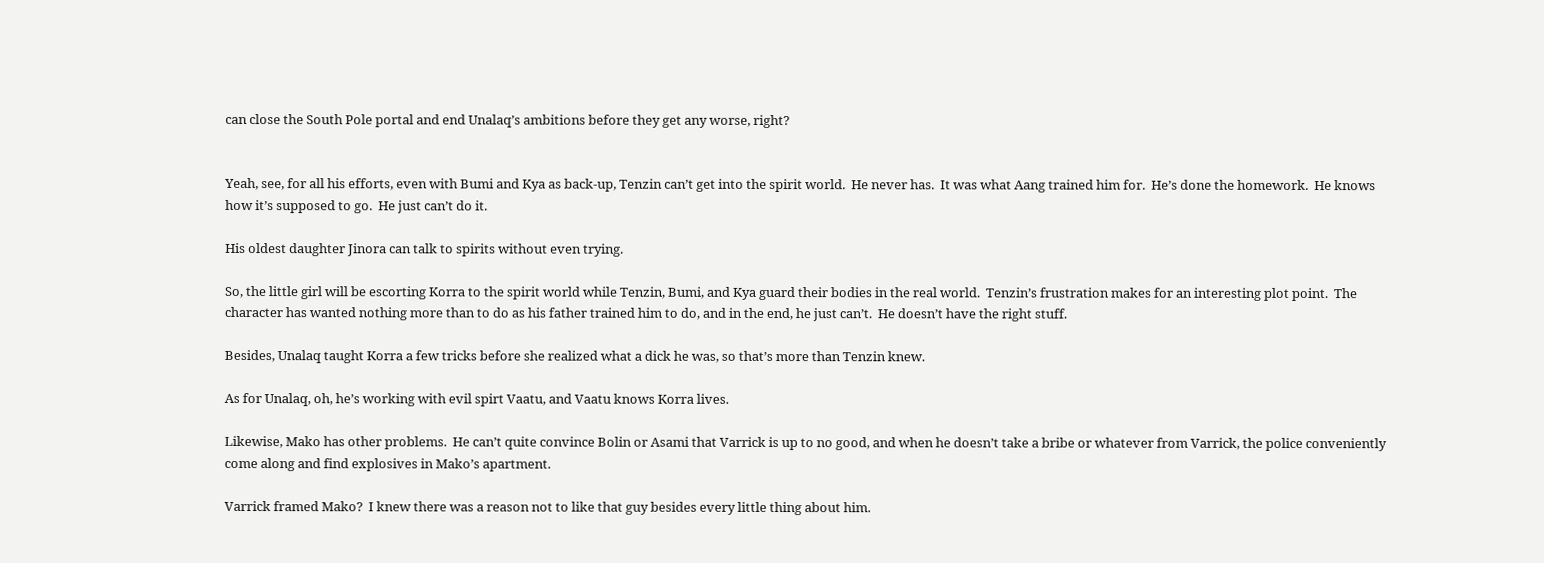can close the South Pole portal and end Unalaq’s ambitions before they get any worse, right?


Yeah, see, for all his efforts, even with Bumi and Kya as back-up, Tenzin can’t get into the spirit world.  He never has.  It was what Aang trained him for.  He’s done the homework.  He knows how it’s supposed to go.  He just can’t do it.

His oldest daughter Jinora can talk to spirits without even trying.

So, the little girl will be escorting Korra to the spirit world while Tenzin, Bumi, and Kya guard their bodies in the real world.  Tenzin’s frustration makes for an interesting plot point.  The character has wanted nothing more than to do as his father trained him to do, and in the end, he just can’t.  He doesn’t have the right stuff.

Besides, Unalaq taught Korra a few tricks before she realized what a dick he was, so that’s more than Tenzin knew.

As for Unalaq, oh, he’s working with evil spirt Vaatu, and Vaatu knows Korra lives.

Likewise, Mako has other problems.  He can’t quite convince Bolin or Asami that Varrick is up to no good, and when he doesn’t take a bribe or whatever from Varrick, the police conveniently come along and find explosives in Mako’s apartment.

Varrick framed Mako?  I knew there was a reason not to like that guy besides every little thing about him.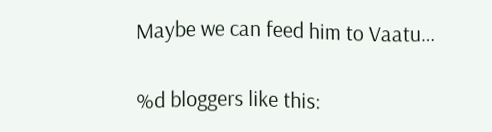Maybe we can feed him to Vaatu…

%d bloggers like this: